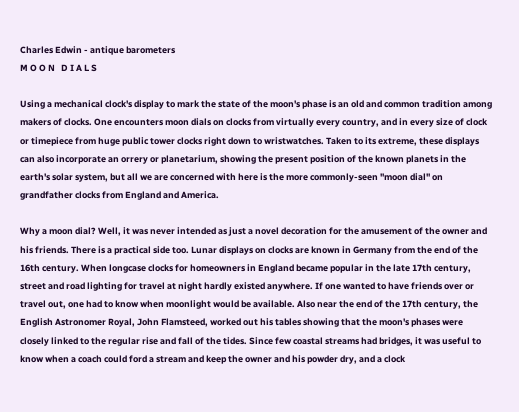Charles Edwin - antique barometers
M O O N   D I A L S

Using a mechanical clock's display to mark the state of the moon's phase is an old and common tradition among makers of clocks. One encounters moon dials on clocks from virtually every country, and in every size of clock or timepiece from huge public tower clocks right down to wristwatches. Taken to its extreme, these displays can also incorporate an orrery or planetarium, showing the present position of the known planets in the earth's solar system, but all we are concerned with here is the more commonly-seen "moon dial" on grandfather clocks from England and America.

Why a moon dial? Well, it was never intended as just a novel decoration for the amusement of the owner and his friends. There is a practical side too. Lunar displays on clocks are known in Germany from the end of the 16th century. When longcase clocks for homeowners in England became popular in the late 17th century, street and road lighting for travel at night hardly existed anywhere. If one wanted to have friends over or travel out, one had to know when moonlight would be available. Also near the end of the 17th century, the English Astronomer Royal, John Flamsteed, worked out his tables showing that the moon's phases were closely linked to the regular rise and fall of the tides. Since few coastal streams had bridges, it was useful to know when a coach could ford a stream and keep the owner and his powder dry, and a clock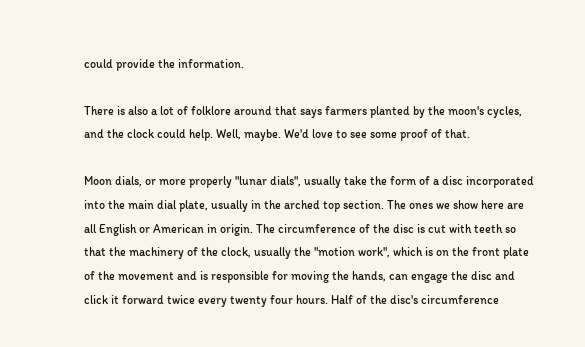could provide the information.

There is also a lot of folklore around that says farmers planted by the moon's cycles, and the clock could help. Well, maybe. We'd love to see some proof of that.

Moon dials, or more properly "lunar dials", usually take the form of a disc incorporated into the main dial plate, usually in the arched top section. The ones we show here are all English or American in origin. The circumference of the disc is cut with teeth so that the machinery of the clock, usually the "motion work", which is on the front plate of the movement and is responsible for moving the hands, can engage the disc and click it forward twice every twenty four hours. Half of the disc's circumference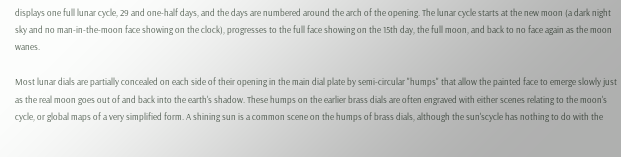displays one full lunar cycle, 29 and one-half days, and the days are numbered around the arch of the opening. The lunar cycle starts at the new moon (a dark night sky and no man-in-the-moon face showing on the clock), progresses to the full face showing on the 15th day, the full moon, and back to no face again as the moon wanes.

Most lunar dials are partially concealed on each side of their opening in the main dial plate by semi-circular "humps" that allow the painted face to emerge slowly just as the real moon goes out of and back into the earth's shadow. These humps on the earlier brass dials are often engraved with either scenes relating to the moon's cycle, or global maps of a very simplified form. A shining sun is a common scene on the humps of brass dials, although the sun'scycle has nothing to do with the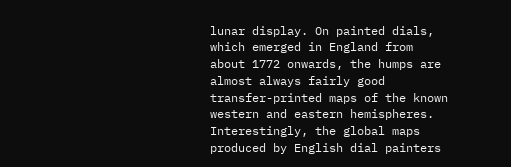lunar display. On painted dials, which emerged in England from about 1772 onwards, the humps are almost always fairly good transfer-printed maps of the known western and eastern hemispheres. Interestingly, the global maps produced by English dial painters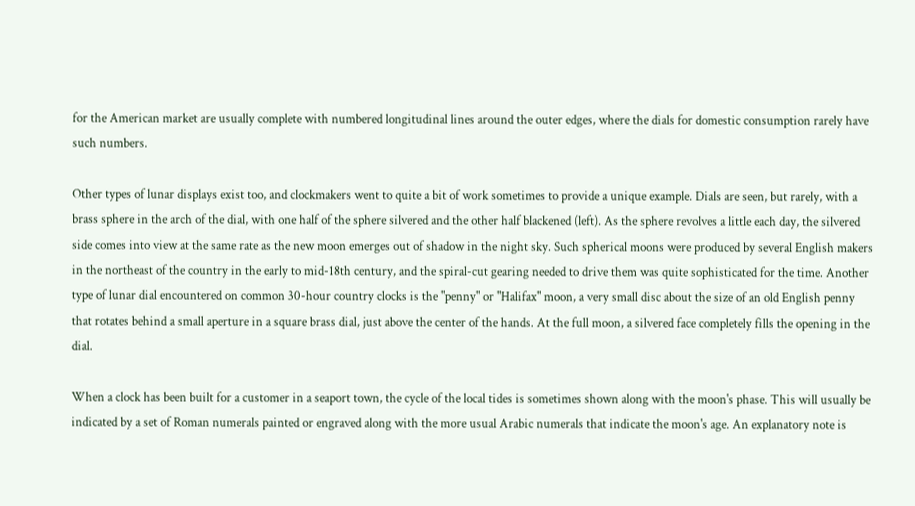for the American market are usually complete with numbered longitudinal lines around the outer edges, where the dials for domestic consumption rarely have such numbers.

Other types of lunar displays exist too, and clockmakers went to quite a bit of work sometimes to provide a unique example. Dials are seen, but rarely, with a brass sphere in the arch of the dial, with one half of the sphere silvered and the other half blackened (left). As the sphere revolves a little each day, the silvered side comes into view at the same rate as the new moon emerges out of shadow in the night sky. Such spherical moons were produced by several English makers in the northeast of the country in the early to mid-18th century, and the spiral-cut gearing needed to drive them was quite sophisticated for the time. Another type of lunar dial encountered on common 30-hour country clocks is the "penny" or "Halifax" moon, a very small disc about the size of an old English penny that rotates behind a small aperture in a square brass dial, just above the center of the hands. At the full moon, a silvered face completely fills the opening in the dial.

When a clock has been built for a customer in a seaport town, the cycle of the local tides is sometimes shown along with the moon's phase. This will usually be indicated by a set of Roman numerals painted or engraved along with the more usual Arabic numerals that indicate the moon's age. An explanatory note is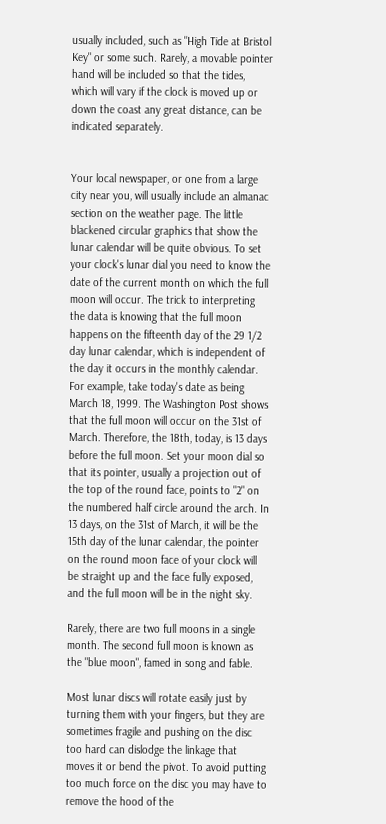usually included, such as "High Tide at Bristol Key" or some such. Rarely, a movable pointer hand will be included so that the tides, which will vary if the clock is moved up or down the coast any great distance, can be indicated separately.


Your local newspaper, or one from a large city near you, will usually include an almanac section on the weather page. The little blackened circular graphics that show the lunar calendar will be quite obvious. To set your clock's lunar dial you need to know the date of the current month on which the full moon will occur. The trick to interpreting the data is knowing that the full moon happens on the fifteenth day of the 29 1/2 day lunar calendar, which is independent of the day it occurs in the monthly calendar. For example, take today's date as being March 18, 1999. The Washington Post shows that the full moon will occur on the 31st of March. Therefore, the 18th, today, is 13 days before the full moon. Set your moon dial so that its pointer, usually a projection out of the top of the round face, points to "2" on the numbered half circle around the arch. In 13 days, on the 31st of March, it will be the 15th day of the lunar calendar, the pointer on the round moon face of your clock will be straight up and the face fully exposed, and the full moon will be in the night sky.

Rarely, there are two full moons in a single month. The second full moon is known as the "blue moon", famed in song and fable.

Most lunar discs will rotate easily just by turning them with your fingers, but they are sometimes fragile and pushing on the disc too hard can dislodge the linkage that moves it or bend the pivot. To avoid putting too much force on the disc you may have to remove the hood of the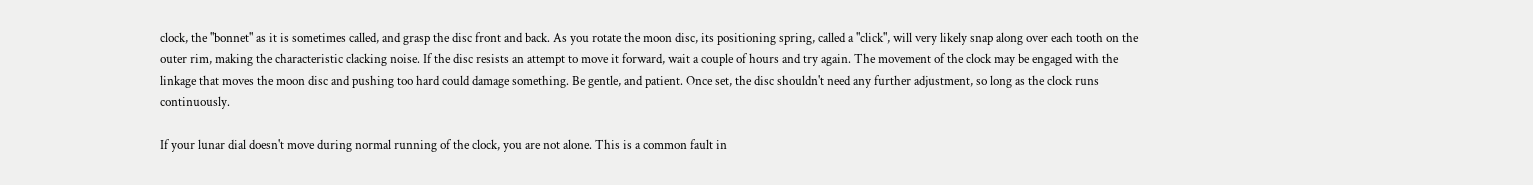clock, the "bonnet" as it is sometimes called, and grasp the disc front and back. As you rotate the moon disc, its positioning spring, called a "click", will very likely snap along over each tooth on the outer rim, making the characteristic clacking noise. If the disc resists an attempt to move it forward, wait a couple of hours and try again. The movement of the clock may be engaged with the linkage that moves the moon disc and pushing too hard could damage something. Be gentle, and patient. Once set, the disc shouldn't need any further adjustment, so long as the clock runs continuously.

If your lunar dial doesn't move during normal running of the clock, you are not alone. This is a common fault in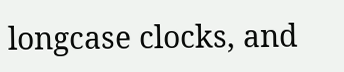longcase clocks, and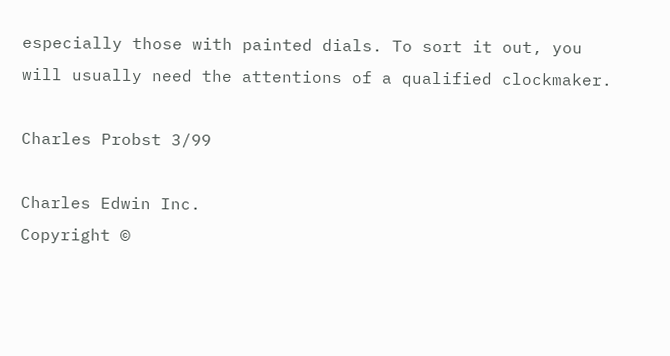especially those with painted dials. To sort it out, you will usually need the attentions of a qualified clockmaker.

Charles Probst 3/99

Charles Edwin Inc.
Copyright ©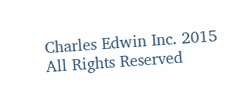Charles Edwin Inc. 2015 All Rights Reserved